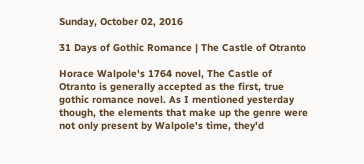Sunday, October 02, 2016

31 Days of Gothic Romance | The Castle of Otranto

Horace Walpole's 1764 novel, The Castle of Otranto is generally accepted as the first, true gothic romance novel. As I mentioned yesterday though, the elements that make up the genre were not only present by Walpole's time, they'd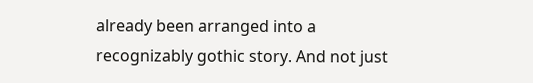already been arranged into a recognizably gothic story. And not just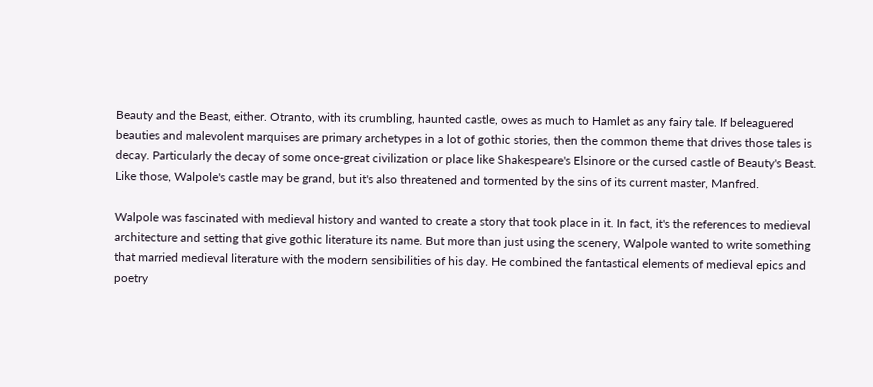Beauty and the Beast, either. Otranto, with its crumbling, haunted castle, owes as much to Hamlet as any fairy tale. If beleaguered beauties and malevolent marquises are primary archetypes in a lot of gothic stories, then the common theme that drives those tales is decay. Particularly the decay of some once-great civilization or place like Shakespeare's Elsinore or the cursed castle of Beauty's Beast. Like those, Walpole's castle may be grand, but it's also threatened and tormented by the sins of its current master, Manfred.

Walpole was fascinated with medieval history and wanted to create a story that took place in it. In fact, it's the references to medieval architecture and setting that give gothic literature its name. But more than just using the scenery, Walpole wanted to write something that married medieval literature with the modern sensibilities of his day. He combined the fantastical elements of medieval epics and poetry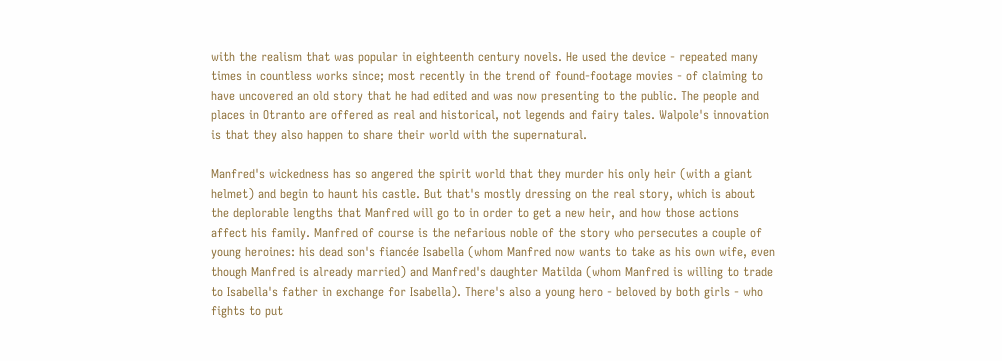with the realism that was popular in eighteenth century novels. He used the device - repeated many times in countless works since; most recently in the trend of found-footage movies - of claiming to have uncovered an old story that he had edited and was now presenting to the public. The people and places in Otranto are offered as real and historical, not legends and fairy tales. Walpole's innovation is that they also happen to share their world with the supernatural.

Manfred's wickedness has so angered the spirit world that they murder his only heir (with a giant helmet) and begin to haunt his castle. But that's mostly dressing on the real story, which is about the deplorable lengths that Manfred will go to in order to get a new heir, and how those actions affect his family. Manfred of course is the nefarious noble of the story who persecutes a couple of young heroines: his dead son's fiancée Isabella (whom Manfred now wants to take as his own wife, even though Manfred is already married) and Manfred's daughter Matilda (whom Manfred is willing to trade to Isabella's father in exchange for Isabella). There's also a young hero - beloved by both girls - who fights to put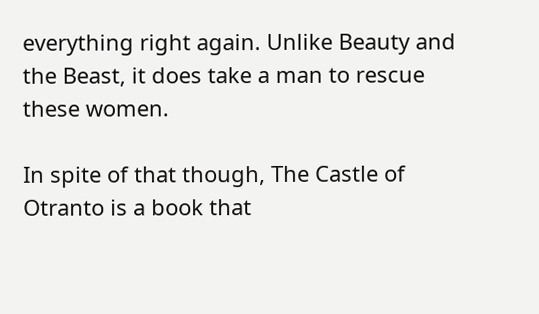everything right again. Unlike Beauty and the Beast, it does take a man to rescue these women.

In spite of that though, The Castle of Otranto is a book that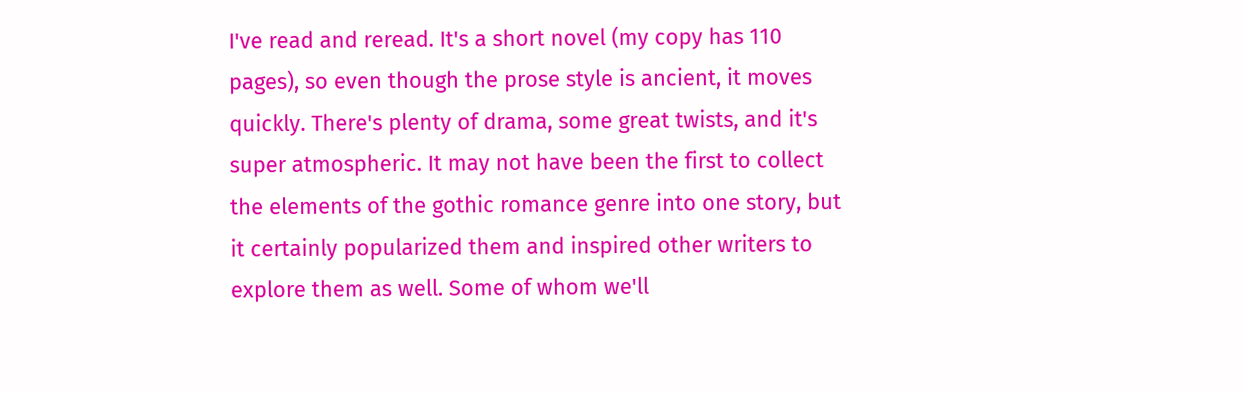I've read and reread. It's a short novel (my copy has 110 pages), so even though the prose style is ancient, it moves quickly. There's plenty of drama, some great twists, and it's super atmospheric. It may not have been the first to collect the elements of the gothic romance genre into one story, but it certainly popularized them and inspired other writers to explore them as well. Some of whom we'll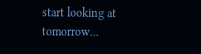start looking at tomorrow...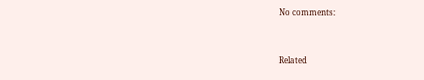No comments:


Related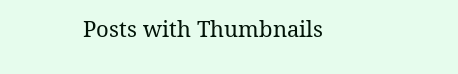Posts with Thumbnails